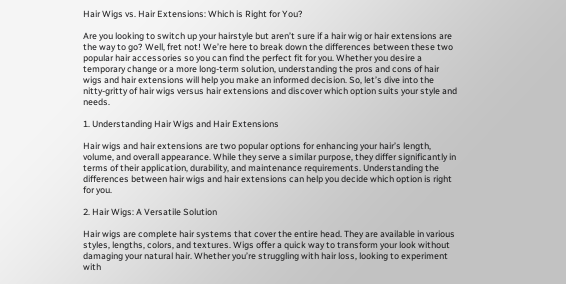Hair Wigs vs. Hair Extensions: Which is Right for You?

Are you looking to switch up your hairstyle but aren’t sure if a hair wig or hair extensions are the way to go? Well, fret not! We’re here to break down the differences between these two popular hair accessories so you can find the perfect fit for you. Whether you desire a temporary change or a more long-term solution, understanding the pros and cons of hair wigs and hair extensions will help you make an informed decision. So, let’s dive into the nitty-gritty of hair wigs versus hair extensions and discover which option suits your style and needs.

1. Understanding Hair Wigs and Hair Extensions

Hair wigs and hair extensions are two popular options for enhancing your hair’s length, volume, and overall appearance. While they serve a similar purpose, they differ significantly in terms of their application, durability, and maintenance requirements. Understanding the differences between hair wigs and hair extensions can help you decide which option is right for you.

2. Hair Wigs: A Versatile Solution

Hair wigs are complete hair systems that cover the entire head. They are available in various styles, lengths, colors, and textures. Wigs offer a quick way to transform your look without damaging your natural hair. Whether you’re struggling with hair loss, looking to experiment with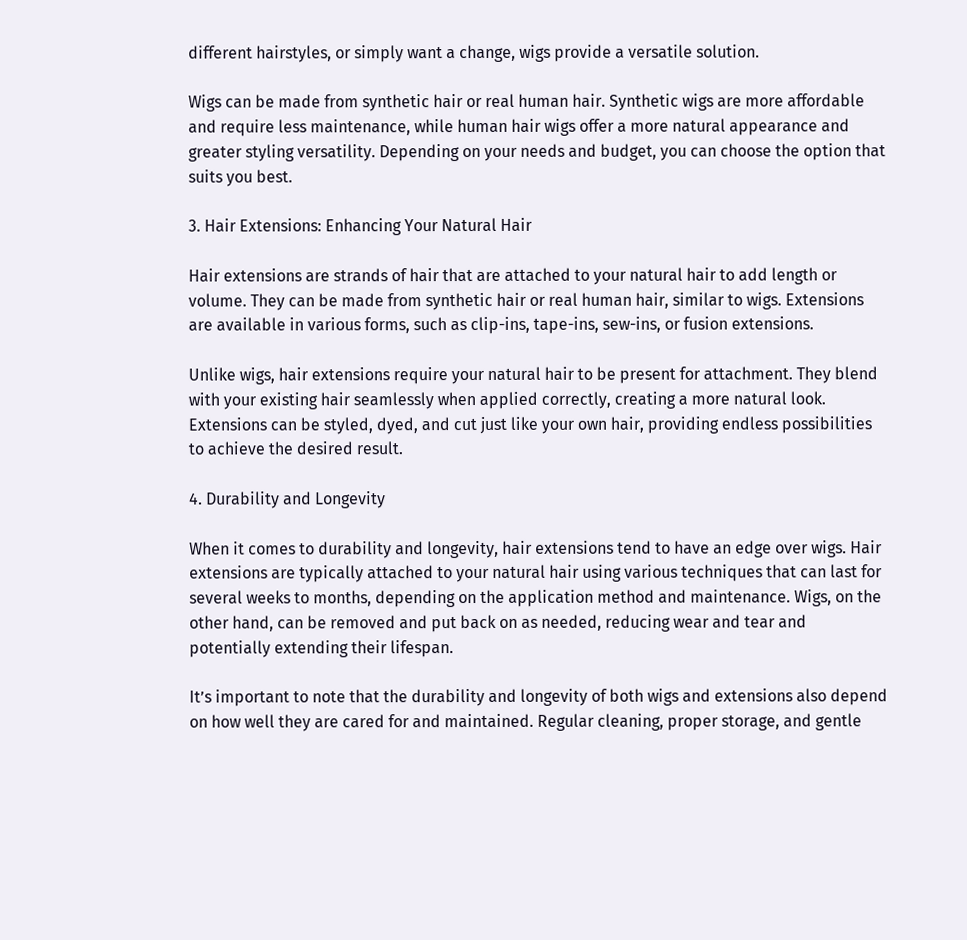different hairstyles, or simply want a change, wigs provide a versatile solution.

Wigs can be made from synthetic hair or real human hair. Synthetic wigs are more affordable and require less maintenance, while human hair wigs offer a more natural appearance and greater styling versatility. Depending on your needs and budget, you can choose the option that suits you best.

3. Hair Extensions: Enhancing Your Natural Hair

Hair extensions are strands of hair that are attached to your natural hair to add length or volume. They can be made from synthetic hair or real human hair, similar to wigs. Extensions are available in various forms, such as clip-ins, tape-ins, sew-ins, or fusion extensions.

Unlike wigs, hair extensions require your natural hair to be present for attachment. They blend with your existing hair seamlessly when applied correctly, creating a more natural look. Extensions can be styled, dyed, and cut just like your own hair, providing endless possibilities to achieve the desired result.

4. Durability and Longevity

When it comes to durability and longevity, hair extensions tend to have an edge over wigs. Hair extensions are typically attached to your natural hair using various techniques that can last for several weeks to months, depending on the application method and maintenance. Wigs, on the other hand, can be removed and put back on as needed, reducing wear and tear and potentially extending their lifespan.

It’s important to note that the durability and longevity of both wigs and extensions also depend on how well they are cared for and maintained. Regular cleaning, proper storage, and gentle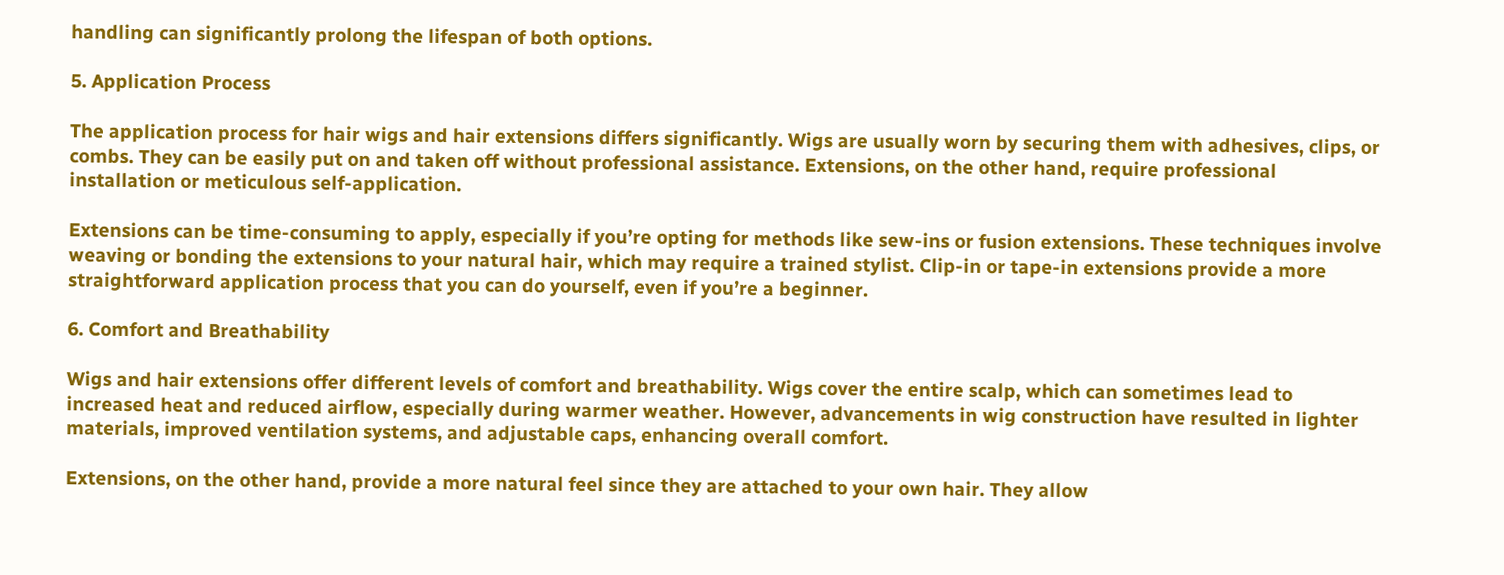handling can significantly prolong the lifespan of both options.

5. Application Process

The application process for hair wigs and hair extensions differs significantly. Wigs are usually worn by securing them with adhesives, clips, or combs. They can be easily put on and taken off without professional assistance. Extensions, on the other hand, require professional installation or meticulous self-application.

Extensions can be time-consuming to apply, especially if you’re opting for methods like sew-ins or fusion extensions. These techniques involve weaving or bonding the extensions to your natural hair, which may require a trained stylist. Clip-in or tape-in extensions provide a more straightforward application process that you can do yourself, even if you’re a beginner.

6. Comfort and Breathability

Wigs and hair extensions offer different levels of comfort and breathability. Wigs cover the entire scalp, which can sometimes lead to increased heat and reduced airflow, especially during warmer weather. However, advancements in wig construction have resulted in lighter materials, improved ventilation systems, and adjustable caps, enhancing overall comfort.

Extensions, on the other hand, provide a more natural feel since they are attached to your own hair. They allow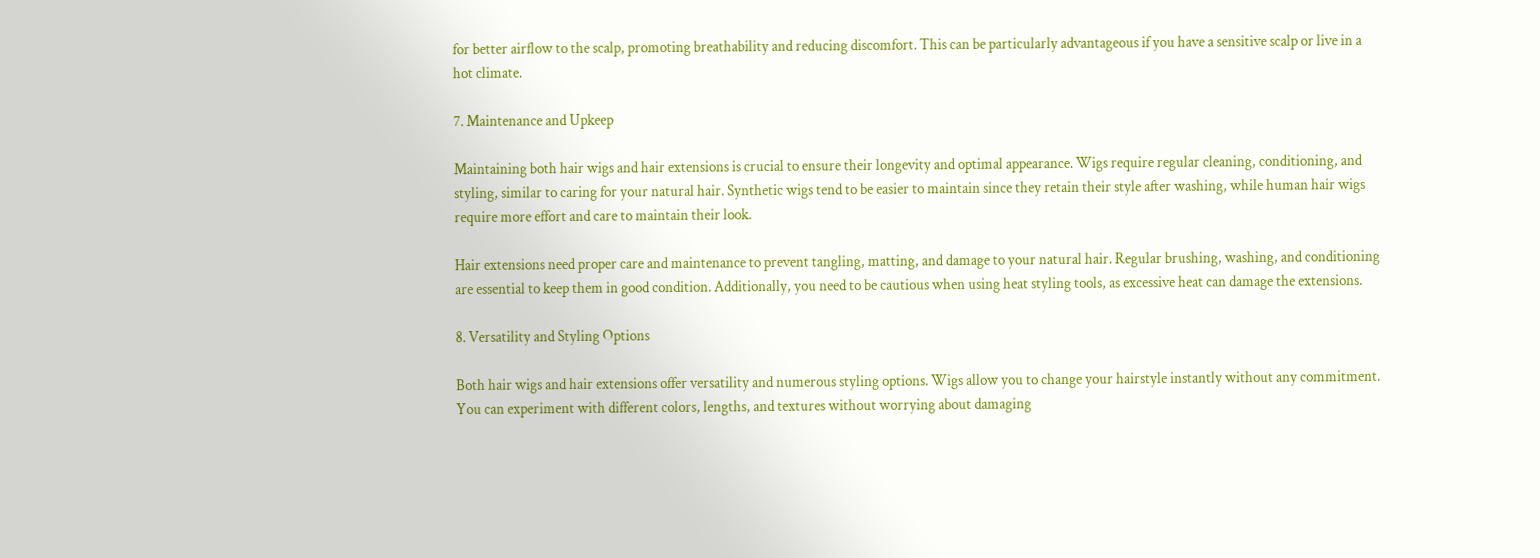for better airflow to the scalp, promoting breathability and reducing discomfort. This can be particularly advantageous if you have a sensitive scalp or live in a hot climate.

7. Maintenance and Upkeep

Maintaining both hair wigs and hair extensions is crucial to ensure their longevity and optimal appearance. Wigs require regular cleaning, conditioning, and styling, similar to caring for your natural hair. Synthetic wigs tend to be easier to maintain since they retain their style after washing, while human hair wigs require more effort and care to maintain their look.

Hair extensions need proper care and maintenance to prevent tangling, matting, and damage to your natural hair. Regular brushing, washing, and conditioning are essential to keep them in good condition. Additionally, you need to be cautious when using heat styling tools, as excessive heat can damage the extensions.

8. Versatility and Styling Options

Both hair wigs and hair extensions offer versatility and numerous styling options. Wigs allow you to change your hairstyle instantly without any commitment. You can experiment with different colors, lengths, and textures without worrying about damaging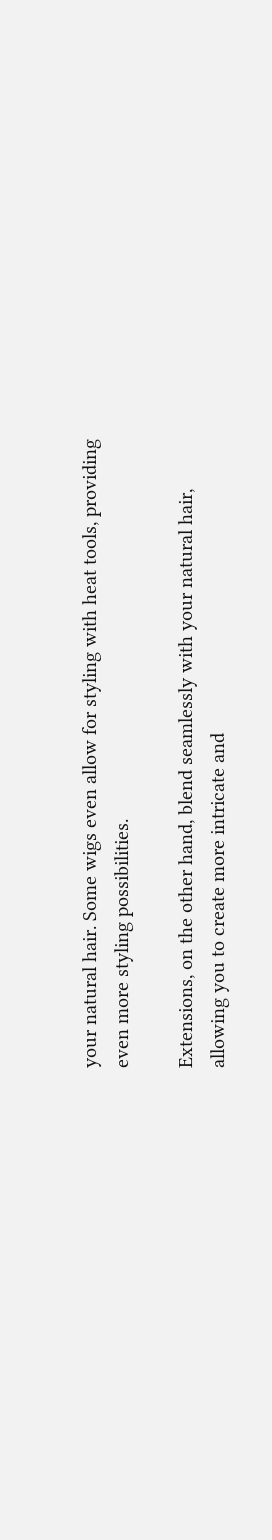your natural hair. Some wigs even allow for styling with heat tools, providing even more styling possibilities.

Extensions, on the other hand, blend seamlessly with your natural hair, allowing you to create more intricate and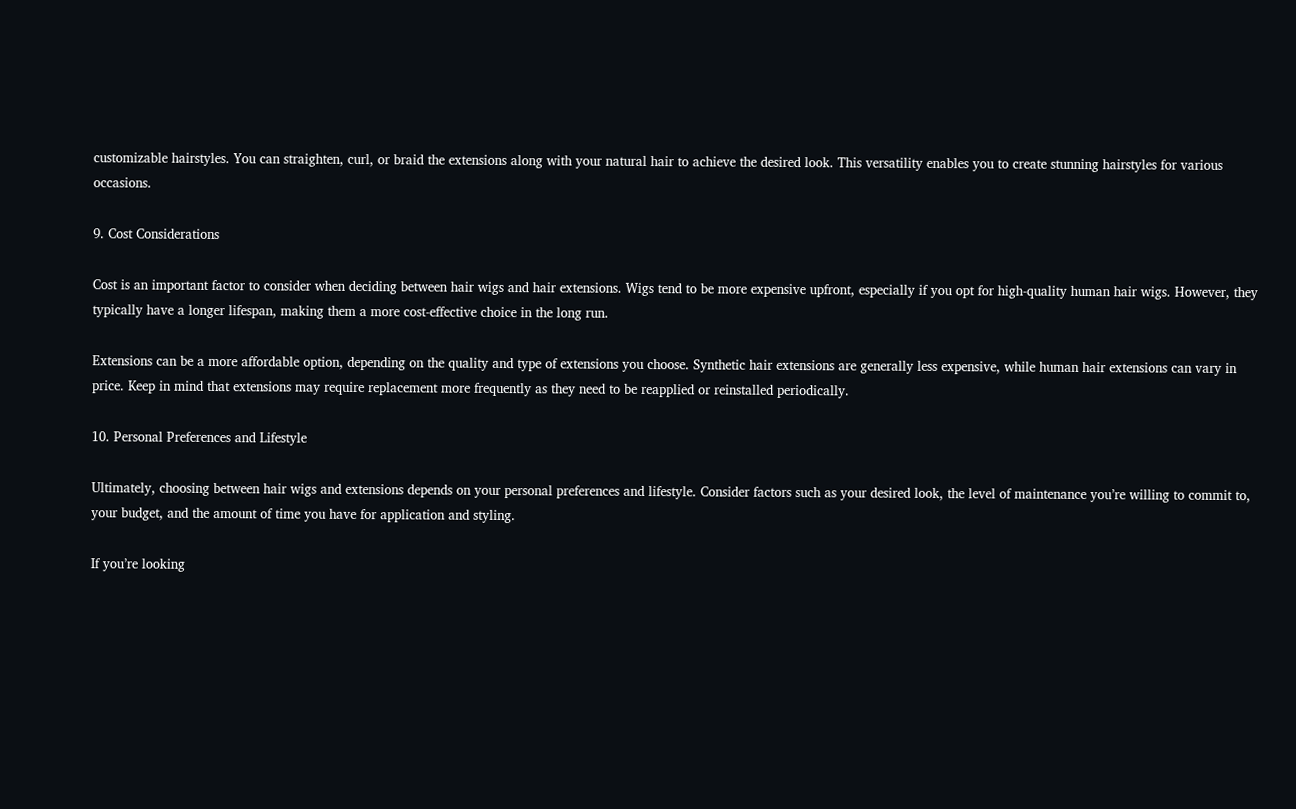customizable hairstyles. You can straighten, curl, or braid the extensions along with your natural hair to achieve the desired look. This versatility enables you to create stunning hairstyles for various occasions.

9. Cost Considerations

Cost is an important factor to consider when deciding between hair wigs and hair extensions. Wigs tend to be more expensive upfront, especially if you opt for high-quality human hair wigs. However, they typically have a longer lifespan, making them a more cost-effective choice in the long run.

Extensions can be a more affordable option, depending on the quality and type of extensions you choose. Synthetic hair extensions are generally less expensive, while human hair extensions can vary in price. Keep in mind that extensions may require replacement more frequently as they need to be reapplied or reinstalled periodically.

10. Personal Preferences and Lifestyle

Ultimately, choosing between hair wigs and extensions depends on your personal preferences and lifestyle. Consider factors such as your desired look, the level of maintenance you’re willing to commit to, your budget, and the amount of time you have for application and styling.

If you’re looking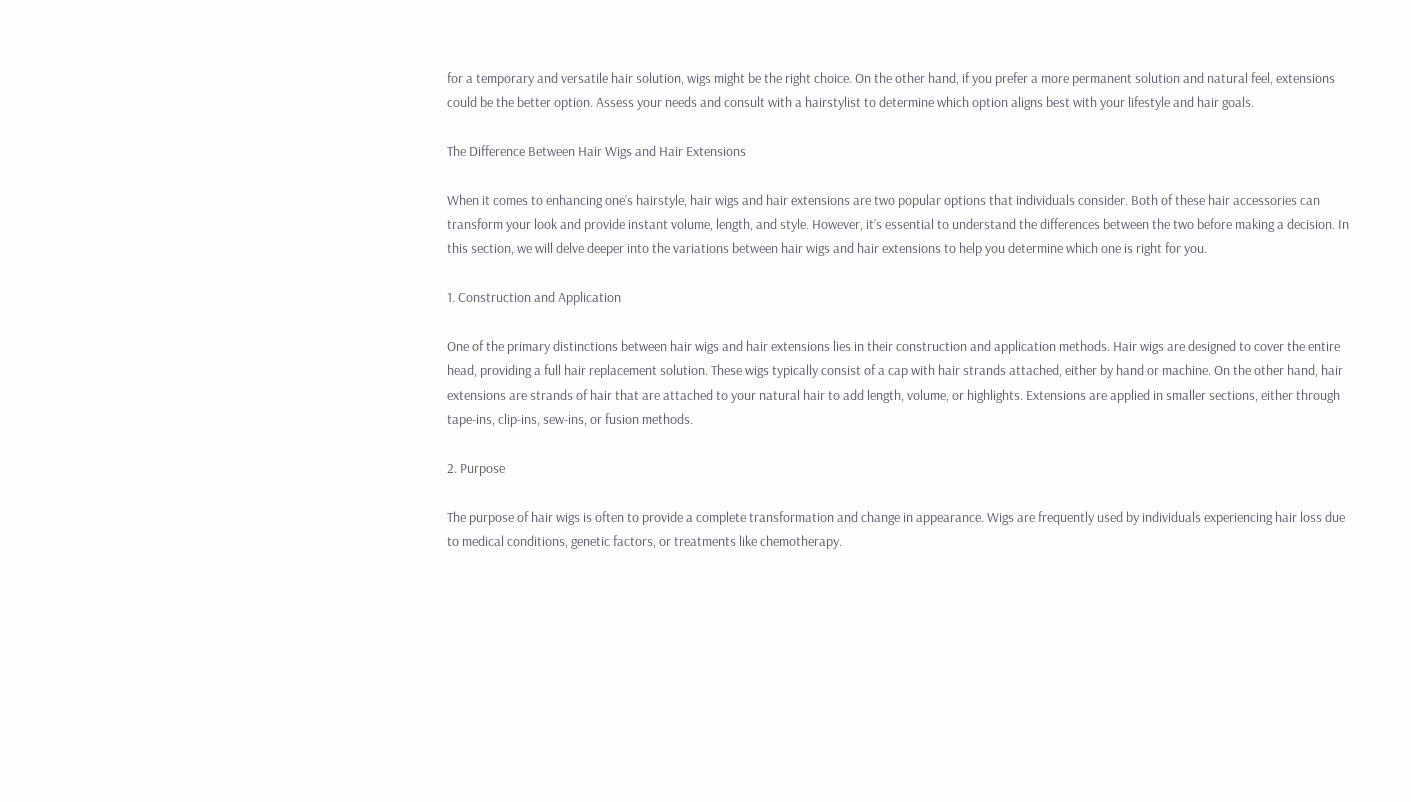for a temporary and versatile hair solution, wigs might be the right choice. On the other hand, if you prefer a more permanent solution and natural feel, extensions could be the better option. Assess your needs and consult with a hairstylist to determine which option aligns best with your lifestyle and hair goals.

The Difference Between Hair Wigs and Hair Extensions

When it comes to enhancing one’s hairstyle, hair wigs and hair extensions are two popular options that individuals consider. Both of these hair accessories can transform your look and provide instant volume, length, and style. However, it’s essential to understand the differences between the two before making a decision. In this section, we will delve deeper into the variations between hair wigs and hair extensions to help you determine which one is right for you.

1. Construction and Application

One of the primary distinctions between hair wigs and hair extensions lies in their construction and application methods. Hair wigs are designed to cover the entire head, providing a full hair replacement solution. These wigs typically consist of a cap with hair strands attached, either by hand or machine. On the other hand, hair extensions are strands of hair that are attached to your natural hair to add length, volume, or highlights. Extensions are applied in smaller sections, either through tape-ins, clip-ins, sew-ins, or fusion methods.

2. Purpose

The purpose of hair wigs is often to provide a complete transformation and change in appearance. Wigs are frequently used by individuals experiencing hair loss due to medical conditions, genetic factors, or treatments like chemotherapy.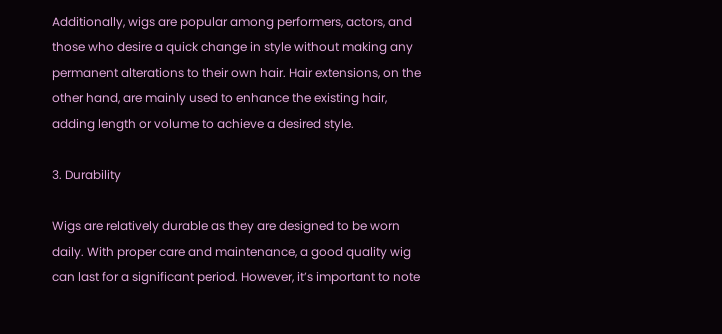Additionally, wigs are popular among performers, actors, and those who desire a quick change in style without making any permanent alterations to their own hair. Hair extensions, on the other hand, are mainly used to enhance the existing hair, adding length or volume to achieve a desired style.

3. Durability

Wigs are relatively durable as they are designed to be worn daily. With proper care and maintenance, a good quality wig can last for a significant period. However, it’s important to note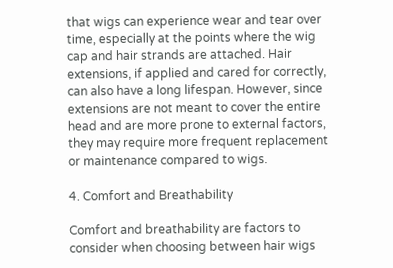that wigs can experience wear and tear over time, especially at the points where the wig cap and hair strands are attached. Hair extensions, if applied and cared for correctly, can also have a long lifespan. However, since extensions are not meant to cover the entire head and are more prone to external factors, they may require more frequent replacement or maintenance compared to wigs.

4. Comfort and Breathability

Comfort and breathability are factors to consider when choosing between hair wigs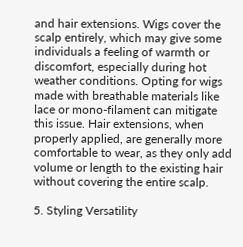and hair extensions. Wigs cover the scalp entirely, which may give some individuals a feeling of warmth or discomfort, especially during hot weather conditions. Opting for wigs made with breathable materials like lace or mono-filament can mitigate this issue. Hair extensions, when properly applied, are generally more comfortable to wear, as they only add volume or length to the existing hair without covering the entire scalp.

5. Styling Versatility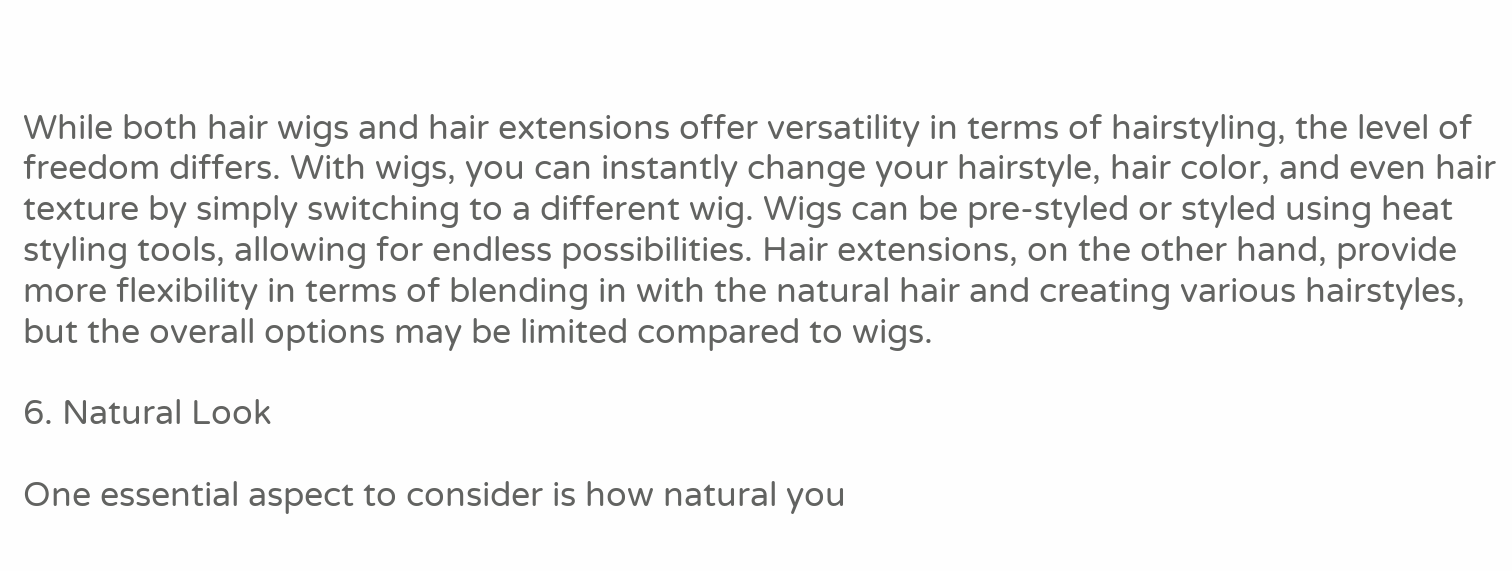While both hair wigs and hair extensions offer versatility in terms of hairstyling, the level of freedom differs. With wigs, you can instantly change your hairstyle, hair color, and even hair texture by simply switching to a different wig. Wigs can be pre-styled or styled using heat styling tools, allowing for endless possibilities. Hair extensions, on the other hand, provide more flexibility in terms of blending in with the natural hair and creating various hairstyles, but the overall options may be limited compared to wigs.

6. Natural Look

One essential aspect to consider is how natural you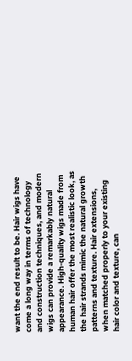want the end result to be. Hair wigs have come a long way in terms of technology and construction techniques, and modern wigs can provide a remarkably natural appearance. High-quality wigs made from human hair offer the most realistic look, as the hair strands mimic the natural growth patterns and texture. Hair extensions, when matched properly to your existing hair color and texture, can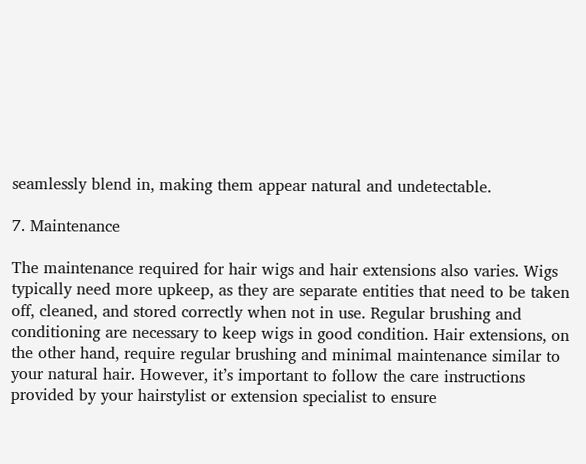seamlessly blend in, making them appear natural and undetectable.

7. Maintenance

The maintenance required for hair wigs and hair extensions also varies. Wigs typically need more upkeep, as they are separate entities that need to be taken off, cleaned, and stored correctly when not in use. Regular brushing and conditioning are necessary to keep wigs in good condition. Hair extensions, on the other hand, require regular brushing and minimal maintenance similar to your natural hair. However, it’s important to follow the care instructions provided by your hairstylist or extension specialist to ensure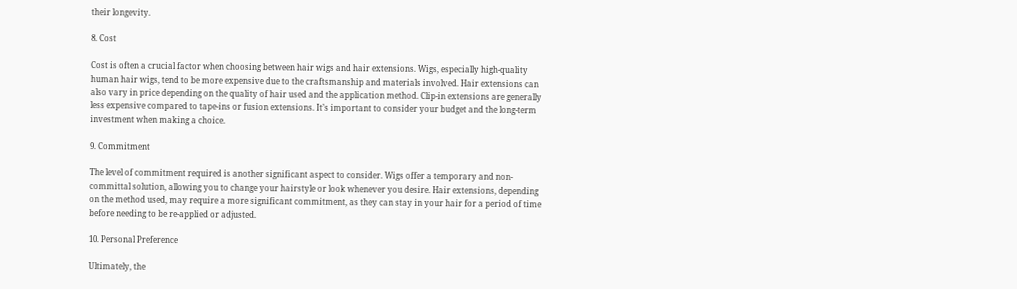their longevity.

8. Cost

Cost is often a crucial factor when choosing between hair wigs and hair extensions. Wigs, especially high-quality human hair wigs, tend to be more expensive due to the craftsmanship and materials involved. Hair extensions can also vary in price depending on the quality of hair used and the application method. Clip-in extensions are generally less expensive compared to tape-ins or fusion extensions. It’s important to consider your budget and the long-term investment when making a choice.

9. Commitment

The level of commitment required is another significant aspect to consider. Wigs offer a temporary and non-committal solution, allowing you to change your hairstyle or look whenever you desire. Hair extensions, depending on the method used, may require a more significant commitment, as they can stay in your hair for a period of time before needing to be re-applied or adjusted.

10. Personal Preference

Ultimately, the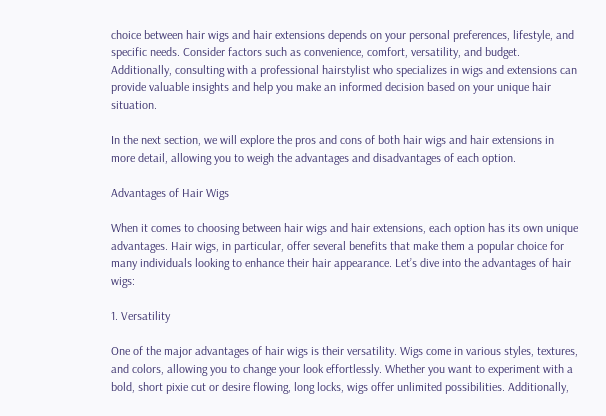choice between hair wigs and hair extensions depends on your personal preferences, lifestyle, and specific needs. Consider factors such as convenience, comfort, versatility, and budget. Additionally, consulting with a professional hairstylist who specializes in wigs and extensions can provide valuable insights and help you make an informed decision based on your unique hair situation.

In the next section, we will explore the pros and cons of both hair wigs and hair extensions in more detail, allowing you to weigh the advantages and disadvantages of each option.

Advantages of Hair Wigs

When it comes to choosing between hair wigs and hair extensions, each option has its own unique advantages. Hair wigs, in particular, offer several benefits that make them a popular choice for many individuals looking to enhance their hair appearance. Let’s dive into the advantages of hair wigs:

1. Versatility

One of the major advantages of hair wigs is their versatility. Wigs come in various styles, textures, and colors, allowing you to change your look effortlessly. Whether you want to experiment with a bold, short pixie cut or desire flowing, long locks, wigs offer unlimited possibilities. Additionally,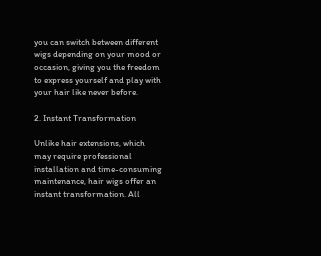you can switch between different wigs depending on your mood or occasion, giving you the freedom to express yourself and play with your hair like never before.

2. Instant Transformation

Unlike hair extensions, which may require professional installation and time-consuming maintenance, hair wigs offer an instant transformation. All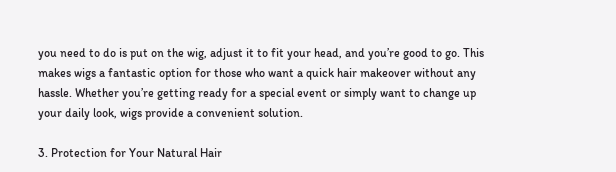you need to do is put on the wig, adjust it to fit your head, and you’re good to go. This makes wigs a fantastic option for those who want a quick hair makeover without any hassle. Whether you’re getting ready for a special event or simply want to change up your daily look, wigs provide a convenient solution.

3. Protection for Your Natural Hair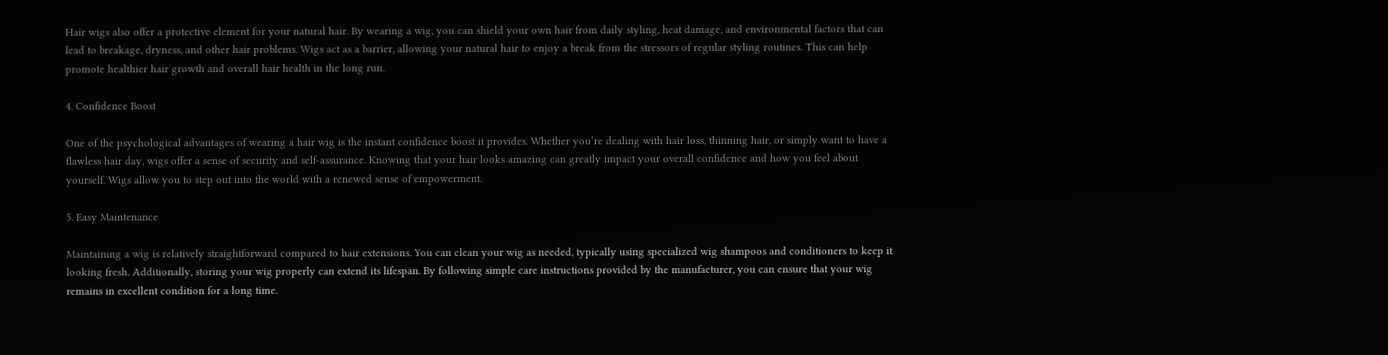Hair wigs also offer a protective element for your natural hair. By wearing a wig, you can shield your own hair from daily styling, heat damage, and environmental factors that can lead to breakage, dryness, and other hair problems. Wigs act as a barrier, allowing your natural hair to enjoy a break from the stressors of regular styling routines. This can help promote healthier hair growth and overall hair health in the long run.

4. Confidence Boost

One of the psychological advantages of wearing a hair wig is the instant confidence boost it provides. Whether you’re dealing with hair loss, thinning hair, or simply want to have a flawless hair day, wigs offer a sense of security and self-assurance. Knowing that your hair looks amazing can greatly impact your overall confidence and how you feel about yourself. Wigs allow you to step out into the world with a renewed sense of empowerment.

5. Easy Maintenance

Maintaining a wig is relatively straightforward compared to hair extensions. You can clean your wig as needed, typically using specialized wig shampoos and conditioners to keep it looking fresh. Additionally, storing your wig properly can extend its lifespan. By following simple care instructions provided by the manufacturer, you can ensure that your wig remains in excellent condition for a long time.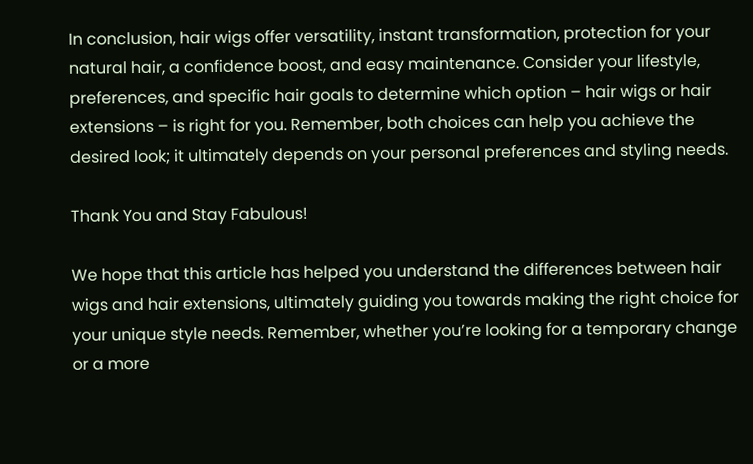In conclusion, hair wigs offer versatility, instant transformation, protection for your natural hair, a confidence boost, and easy maintenance. Consider your lifestyle, preferences, and specific hair goals to determine which option – hair wigs or hair extensions – is right for you. Remember, both choices can help you achieve the desired look; it ultimately depends on your personal preferences and styling needs.

Thank You and Stay Fabulous!

We hope that this article has helped you understand the differences between hair wigs and hair extensions, ultimately guiding you towards making the right choice for your unique style needs. Remember, whether you’re looking for a temporary change or a more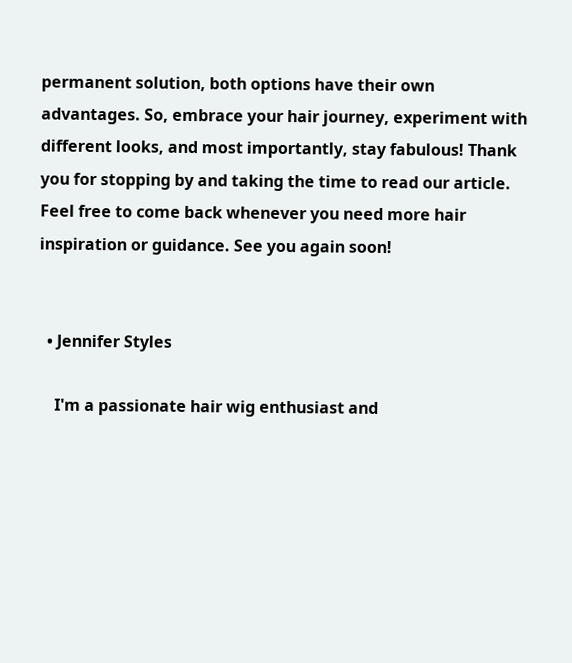permanent solution, both options have their own advantages. So, embrace your hair journey, experiment with different looks, and most importantly, stay fabulous! Thank you for stopping by and taking the time to read our article. Feel free to come back whenever you need more hair inspiration or guidance. See you again soon!


  • Jennifer Styles

    I'm a passionate hair wig enthusiast and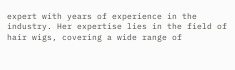expert with years of experience in the industry. Her expertise lies in the field of hair wigs, covering a wide range of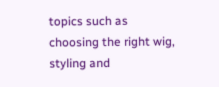topics such as choosing the right wig, styling and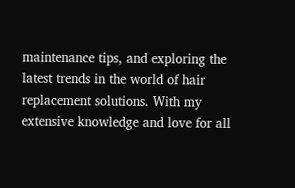maintenance tips, and exploring the latest trends in the world of hair replacement solutions. With my extensive knowledge and love for all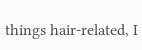things hair-related, I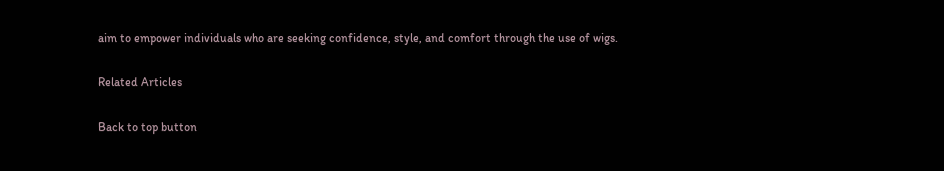aim to empower individuals who are seeking confidence, style, and comfort through the use of wigs.

Related Articles

Back to top button